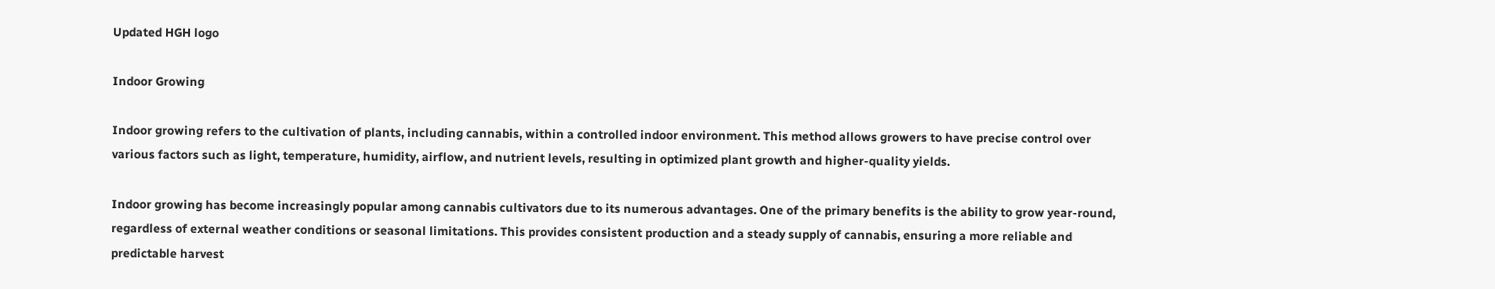Updated HGH logo

Indoor Growing

Indoor growing refers to the cultivation of plants, including cannabis, within a controlled indoor environment. This method allows growers to have precise control over various factors such as light, temperature, humidity, airflow, and nutrient levels, resulting in optimized plant growth and higher-quality yields.

Indoor growing has become increasingly popular among cannabis cultivators due to its numerous advantages. One of the primary benefits is the ability to grow year-round, regardless of external weather conditions or seasonal limitations. This provides consistent production and a steady supply of cannabis, ensuring a more reliable and predictable harvest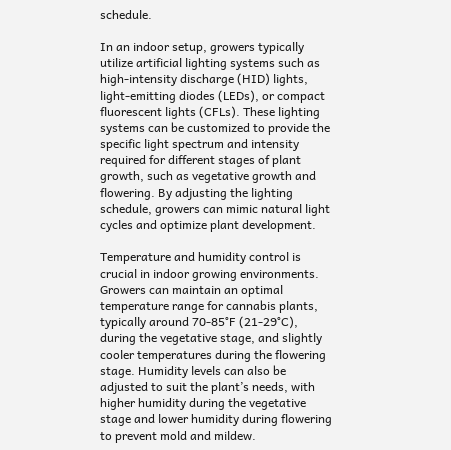schedule.

In an indoor setup, growers typically utilize artificial lighting systems such as high-intensity discharge (HID) lights, light-emitting diodes (LEDs), or compact fluorescent lights (CFLs). These lighting systems can be customized to provide the specific light spectrum and intensity required for different stages of plant growth, such as vegetative growth and flowering. By adjusting the lighting schedule, growers can mimic natural light cycles and optimize plant development.

Temperature and humidity control is crucial in indoor growing environments. Growers can maintain an optimal temperature range for cannabis plants, typically around 70-85°F (21-29°C), during the vegetative stage, and slightly cooler temperatures during the flowering stage. Humidity levels can also be adjusted to suit the plant’s needs, with higher humidity during the vegetative stage and lower humidity during flowering to prevent mold and mildew.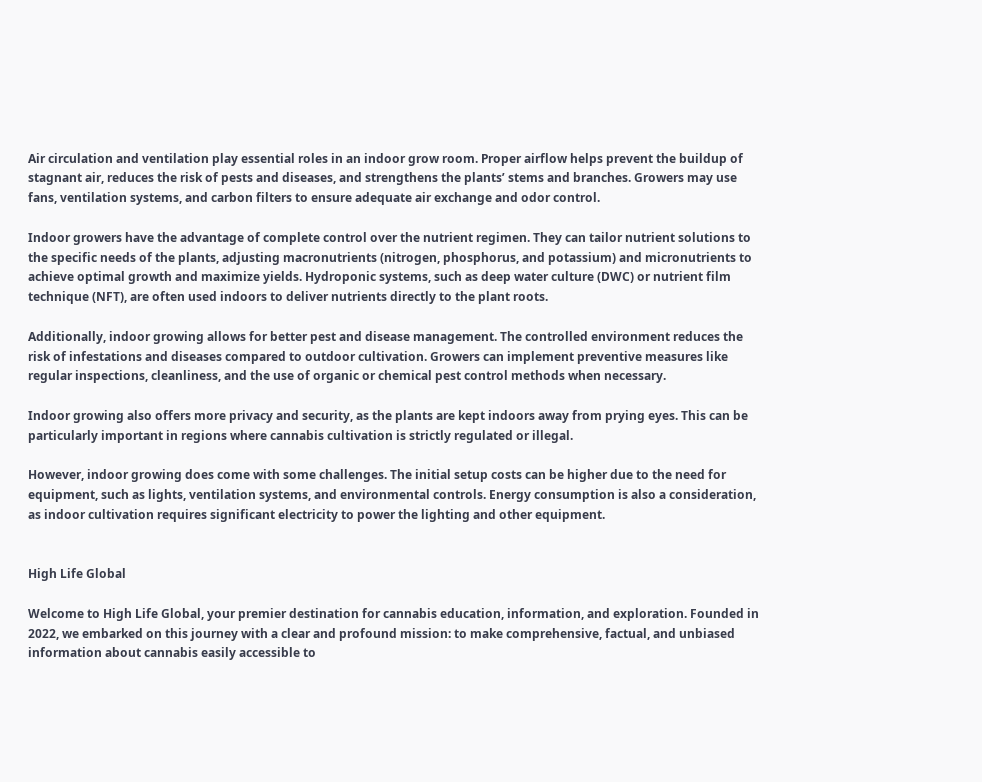Air circulation and ventilation play essential roles in an indoor grow room. Proper airflow helps prevent the buildup of stagnant air, reduces the risk of pests and diseases, and strengthens the plants’ stems and branches. Growers may use fans, ventilation systems, and carbon filters to ensure adequate air exchange and odor control.

Indoor growers have the advantage of complete control over the nutrient regimen. They can tailor nutrient solutions to the specific needs of the plants, adjusting macronutrients (nitrogen, phosphorus, and potassium) and micronutrients to achieve optimal growth and maximize yields. Hydroponic systems, such as deep water culture (DWC) or nutrient film technique (NFT), are often used indoors to deliver nutrients directly to the plant roots.

Additionally, indoor growing allows for better pest and disease management. The controlled environment reduces the risk of infestations and diseases compared to outdoor cultivation. Growers can implement preventive measures like regular inspections, cleanliness, and the use of organic or chemical pest control methods when necessary.

Indoor growing also offers more privacy and security, as the plants are kept indoors away from prying eyes. This can be particularly important in regions where cannabis cultivation is strictly regulated or illegal.

However, indoor growing does come with some challenges. The initial setup costs can be higher due to the need for equipment, such as lights, ventilation systems, and environmental controls. Energy consumption is also a consideration, as indoor cultivation requires significant electricity to power the lighting and other equipment.


High Life Global

Welcome to High Life Global, your premier destination for cannabis education, information, and exploration. Founded in 2022, we embarked on this journey with a clear and profound mission: to make comprehensive, factual, and unbiased information about cannabis easily accessible to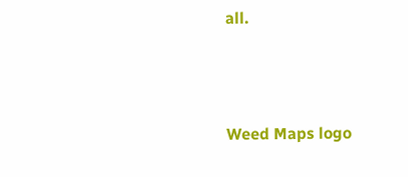all.



Weed Maps logo